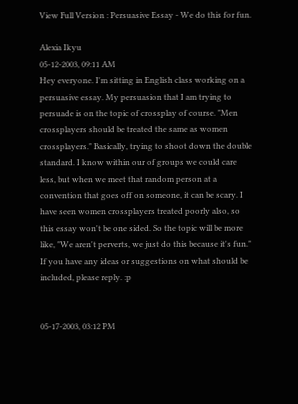View Full Version : Persuasive Essay - We do this for fun.

Alexia Ikyu
05-12-2003, 09:11 AM
Hey everyone. I'm sitting in English class working on a persuasive essay. My persuasion that I am trying to persuade is on the topic of crossplay of course. "Men crossplayers should be treated the same as women crossplayers." Basically, trying to shoot down the double standard. I know within our of groups we could care less, but when we meet that random person at a convention that goes off on someone, it can be scary. I have seen women crossplayers treated poorly also, so this essay won't be one sided. So the topic will be more like, "We aren't perverts, we just do this because it's fun." If you have any ideas or suggestions on what should be included, please reply. :p


05-17-2003, 03:12 PM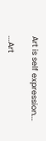Art is self expression...

...Art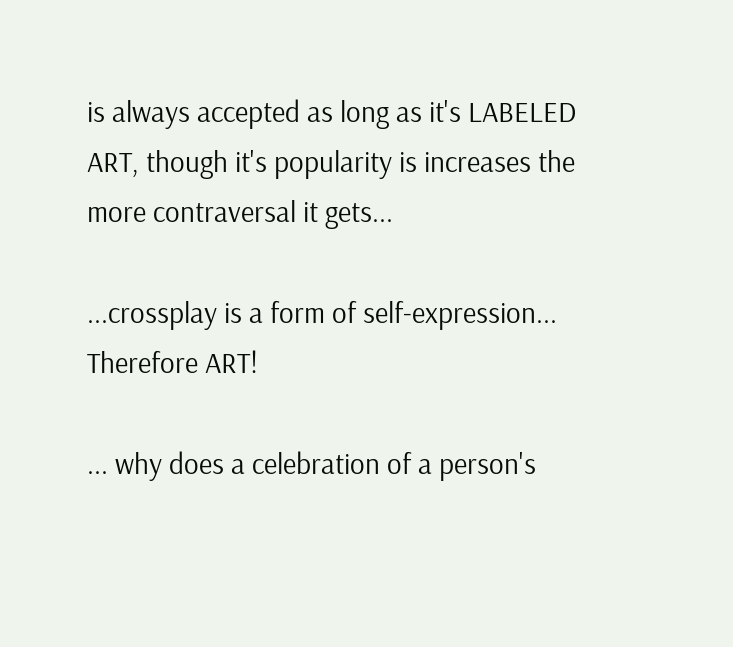is always accepted as long as it's LABELED ART, though it's popularity is increases the more contraversal it gets...

...crossplay is a form of self-expression... Therefore ART!

... why does a celebration of a person's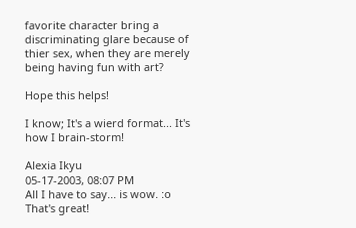favorite character bring a discriminating glare because of thier sex, when they are merely being having fun with art?

Hope this helps!

I know; It's a wierd format... It's how I brain-storm!

Alexia Ikyu
05-17-2003, 08:07 PM
All I have to say... is wow. :o That's great!